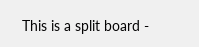This is a split board -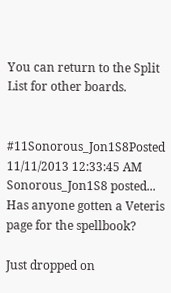You can return to the Split List for other boards.


#11Sonorous_Jon1S8Posted 11/11/2013 12:33:45 AM
Sonorous_Jon1S8 posted...
Has anyone gotten a Veteris page for the spellbook?

Just dropped on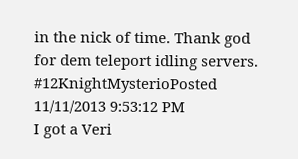in the nick of time. Thank god for dem teleport idling servers.
#12KnightMysterioPosted 11/11/2013 9:53:12 PM
I got a Veri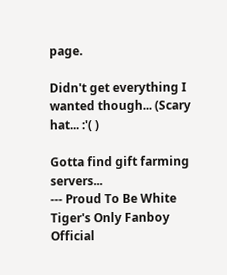page.

Didn't get everything I wanted though... (Scary hat... :'( )

Gotta find gift farming servers...
--- Proud To Be White Tiger's Only Fanboy
Official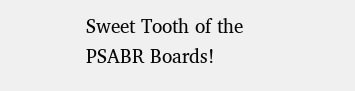Sweet Tooth of the PSABR Boards!